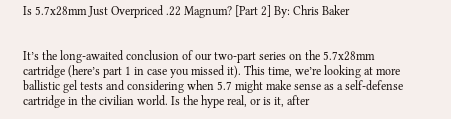Is 5.7x28mm Just Overpriced .22 Magnum? [Part 2] By: Chris Baker


It’s the long-awaited conclusion of our two-part series on the 5.7x28mm cartridge (here’s part 1 in case you missed it). This time, we’re looking at more ballistic gel tests and considering when 5.7 might make sense as a self-defense cartridge in the civilian world. Is the hype real, or is it, after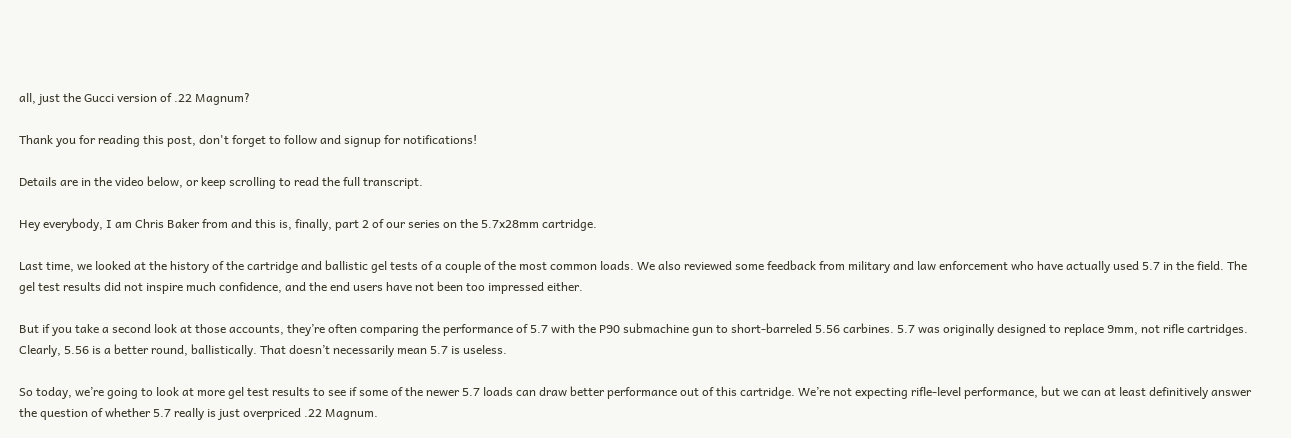all, just the Gucci version of .22 Magnum?

Thank you for reading this post, don't forget to follow and signup for notifications!

Details are in the video below, or keep scrolling to read the full transcript.

Hey everybody, I am Chris Baker from and this is, finally, part 2 of our series on the 5.7x28mm cartridge.

Last time, we looked at the history of the cartridge and ballistic gel tests of a couple of the most common loads. We also reviewed some feedback from military and law enforcement who have actually used 5.7 in the field. The gel test results did not inspire much confidence, and the end users have not been too impressed either.

But if you take a second look at those accounts, they’re often comparing the performance of 5.7 with the P90 submachine gun to short-barreled 5.56 carbines. 5.7 was originally designed to replace 9mm, not rifle cartridges. Clearly, 5.56 is a better round, ballistically. That doesn’t necessarily mean 5.7 is useless.

So today, we’re going to look at more gel test results to see if some of the newer 5.7 loads can draw better performance out of this cartridge. We’re not expecting rifle-level performance, but we can at least definitively answer the question of whether 5.7 really is just overpriced .22 Magnum.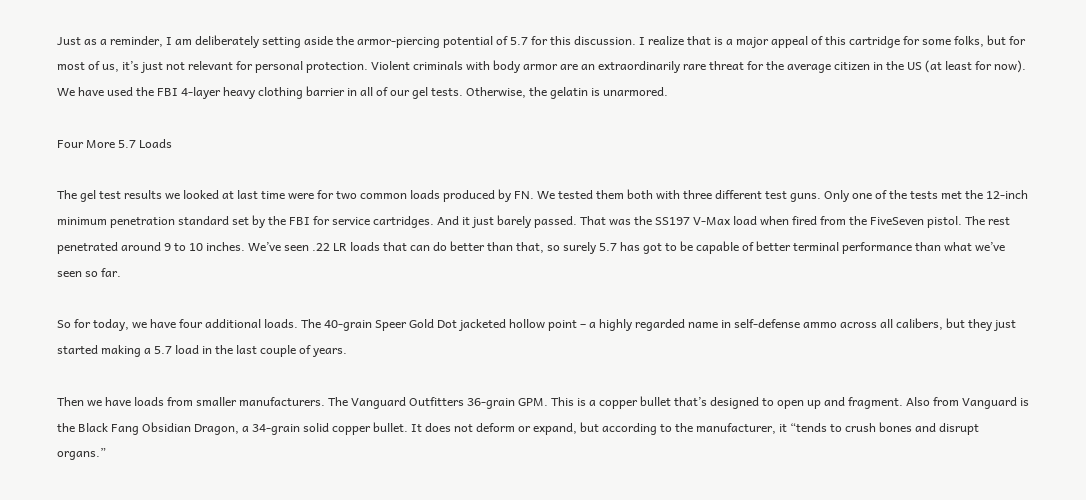Just as a reminder, I am deliberately setting aside the armor-piercing potential of 5.7 for this discussion. I realize that is a major appeal of this cartridge for some folks, but for most of us, it’s just not relevant for personal protection. Violent criminals with body armor are an extraordinarily rare threat for the average citizen in the US (at least for now). We have used the FBI 4-layer heavy clothing barrier in all of our gel tests. Otherwise, the gelatin is unarmored.

Four More 5.7 Loads

The gel test results we looked at last time were for two common loads produced by FN. We tested them both with three different test guns. Only one of the tests met the 12-inch minimum penetration standard set by the FBI for service cartridges. And it just barely passed. That was the SS197 V-Max load when fired from the FiveSeven pistol. The rest penetrated around 9 to 10 inches. We’ve seen .22 LR loads that can do better than that, so surely 5.7 has got to be capable of better terminal performance than what we’ve seen so far.

So for today, we have four additional loads. The 40-grain Speer Gold Dot jacketed hollow point – a highly regarded name in self-defense ammo across all calibers, but they just started making a 5.7 load in the last couple of years.

Then we have loads from smaller manufacturers. The Vanguard Outfitters 36-grain GPM. This is a copper bullet that’s designed to open up and fragment. Also from Vanguard is the Black Fang Obsidian Dragon, a 34-grain solid copper bullet. It does not deform or expand, but according to the manufacturer, it “tends to crush bones and disrupt organs.”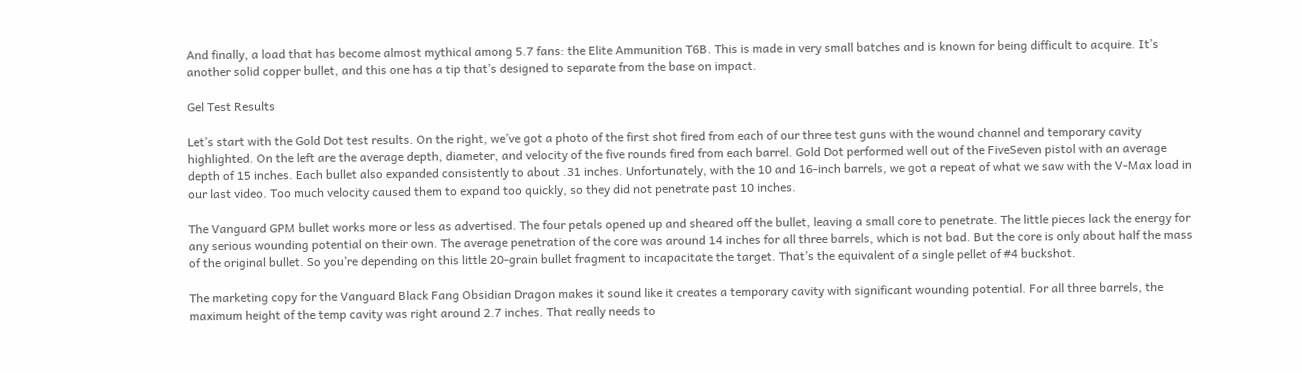And finally, a load that has become almost mythical among 5.7 fans: the Elite Ammunition T6B. This is made in very small batches and is known for being difficult to acquire. It’s another solid copper bullet, and this one has a tip that’s designed to separate from the base on impact.

Gel Test Results

Let’s start with the Gold Dot test results. On the right, we’ve got a photo of the first shot fired from each of our three test guns with the wound channel and temporary cavity highlighted. On the left are the average depth, diameter, and velocity of the five rounds fired from each barrel. Gold Dot performed well out of the FiveSeven pistol with an average depth of 15 inches. Each bullet also expanded consistently to about .31 inches. Unfortunately, with the 10 and 16-inch barrels, we got a repeat of what we saw with the V-Max load in our last video. Too much velocity caused them to expand too quickly, so they did not penetrate past 10 inches.

The Vanguard GPM bullet works more or less as advertised. The four petals opened up and sheared off the bullet, leaving a small core to penetrate. The little pieces lack the energy for any serious wounding potential on their own. The average penetration of the core was around 14 inches for all three barrels, which is not bad. But the core is only about half the mass of the original bullet. So you’re depending on this little 20-grain bullet fragment to incapacitate the target. That’s the equivalent of a single pellet of #4 buckshot.

The marketing copy for the Vanguard Black Fang Obsidian Dragon makes it sound like it creates a temporary cavity with significant wounding potential. For all three barrels, the maximum height of the temp cavity was right around 2.7 inches. That really needs to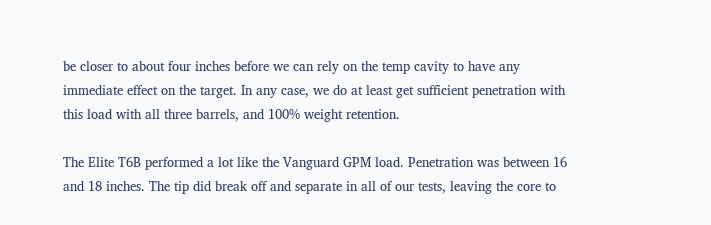be closer to about four inches before we can rely on the temp cavity to have any immediate effect on the target. In any case, we do at least get sufficient penetration with this load with all three barrels, and 100% weight retention.

The Elite T6B performed a lot like the Vanguard GPM load. Penetration was between 16 and 18 inches. The tip did break off and separate in all of our tests, leaving the core to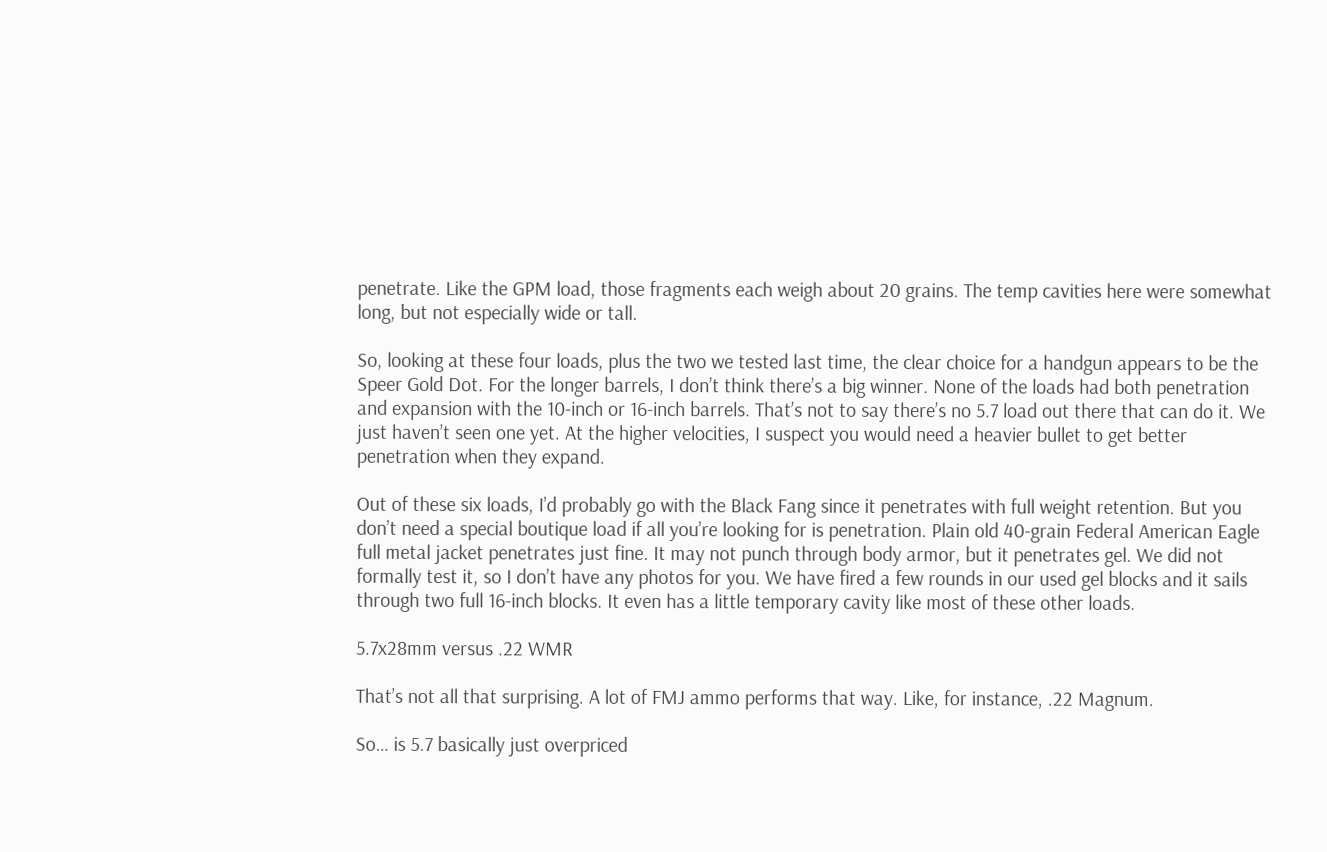penetrate. Like the GPM load, those fragments each weigh about 20 grains. The temp cavities here were somewhat long, but not especially wide or tall.

So, looking at these four loads, plus the two we tested last time, the clear choice for a handgun appears to be the Speer Gold Dot. For the longer barrels, I don’t think there’s a big winner. None of the loads had both penetration and expansion with the 10-inch or 16-inch barrels. That’s not to say there’s no 5.7 load out there that can do it. We just haven’t seen one yet. At the higher velocities, I suspect you would need a heavier bullet to get better penetration when they expand.

Out of these six loads, I’d probably go with the Black Fang since it penetrates with full weight retention. But you don’t need a special boutique load if all you’re looking for is penetration. Plain old 40-grain Federal American Eagle full metal jacket penetrates just fine. It may not punch through body armor, but it penetrates gel. We did not formally test it, so I don’t have any photos for you. We have fired a few rounds in our used gel blocks and it sails through two full 16-inch blocks. It even has a little temporary cavity like most of these other loads.

5.7x28mm versus .22 WMR

That’s not all that surprising. A lot of FMJ ammo performs that way. Like, for instance, .22 Magnum.

So… is 5.7 basically just overpriced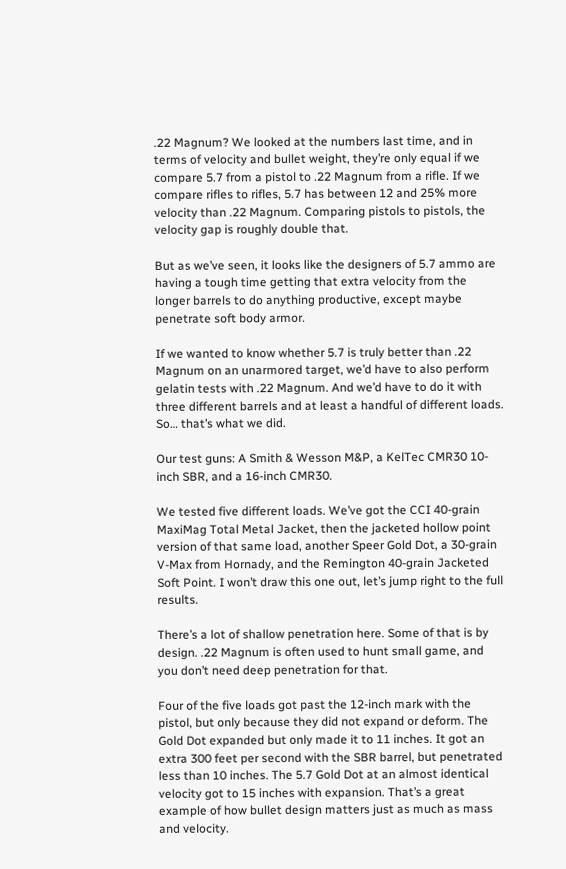.22 Magnum? We looked at the numbers last time, and in terms of velocity and bullet weight, they’re only equal if we compare 5.7 from a pistol to .22 Magnum from a rifle. If we compare rifles to rifles, 5.7 has between 12 and 25% more velocity than .22 Magnum. Comparing pistols to pistols, the velocity gap is roughly double that.

But as we’ve seen, it looks like the designers of 5.7 ammo are having a tough time getting that extra velocity from the longer barrels to do anything productive, except maybe penetrate soft body armor.

If we wanted to know whether 5.7 is truly better than .22 Magnum on an unarmored target, we’d have to also perform gelatin tests with .22 Magnum. And we’d have to do it with three different barrels and at least a handful of different loads. So… that’s what we did.

Our test guns: A Smith & Wesson M&P, a KelTec CMR30 10-inch SBR, and a 16-inch CMR30.

We tested five different loads. We’ve got the CCI 40-grain MaxiMag Total Metal Jacket, then the jacketed hollow point version of that same load, another Speer Gold Dot, a 30-grain V-Max from Hornady, and the Remington 40-grain Jacketed Soft Point. I won’t draw this one out, let’s jump right to the full results.

There’s a lot of shallow penetration here. Some of that is by design. .22 Magnum is often used to hunt small game, and you don’t need deep penetration for that.

Four of the five loads got past the 12-inch mark with the pistol, but only because they did not expand or deform. The Gold Dot expanded but only made it to 11 inches. It got an extra 300 feet per second with the SBR barrel, but penetrated less than 10 inches. The 5.7 Gold Dot at an almost identical velocity got to 15 inches with expansion. That’s a great example of how bullet design matters just as much as mass and velocity.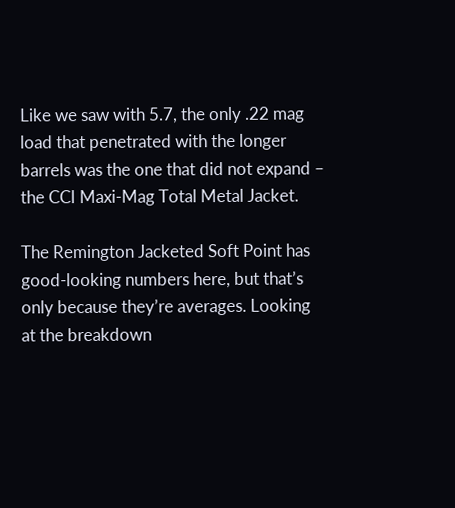Like we saw with 5.7, the only .22 mag load that penetrated with the longer barrels was the one that did not expand – the CCI Maxi-Mag Total Metal Jacket.

The Remington Jacketed Soft Point has good-looking numbers here, but that’s only because they’re averages. Looking at the breakdown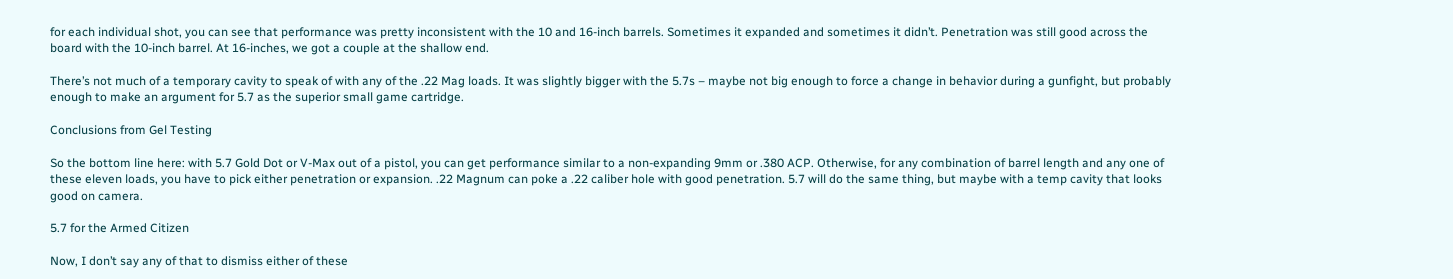for each individual shot, you can see that performance was pretty inconsistent with the 10 and 16-inch barrels. Sometimes it expanded and sometimes it didn’t. Penetration was still good across the board with the 10-inch barrel. At 16-inches, we got a couple at the shallow end.

There’s not much of a temporary cavity to speak of with any of the .22 Mag loads. It was slightly bigger with the 5.7s – maybe not big enough to force a change in behavior during a gunfight, but probably enough to make an argument for 5.7 as the superior small game cartridge.

Conclusions from Gel Testing

So the bottom line here: with 5.7 Gold Dot or V-Max out of a pistol, you can get performance similar to a non-expanding 9mm or .380 ACP. Otherwise, for any combination of barrel length and any one of these eleven loads, you have to pick either penetration or expansion. .22 Magnum can poke a .22 caliber hole with good penetration. 5.7 will do the same thing, but maybe with a temp cavity that looks good on camera.

5.7 for the Armed Citizen

Now, I don’t say any of that to dismiss either of these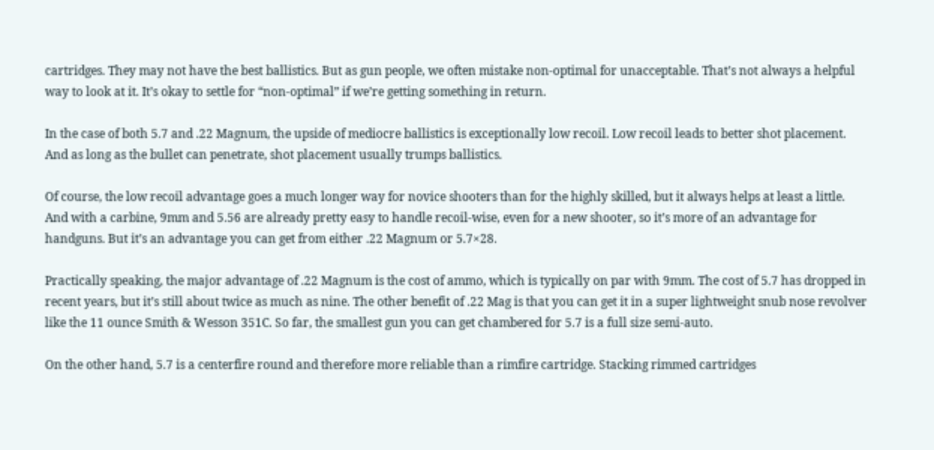cartridges. They may not have the best ballistics. But as gun people, we often mistake non-optimal for unacceptable. That’s not always a helpful way to look at it. It’s okay to settle for “non-optimal” if we’re getting something in return.

In the case of both 5.7 and .22 Magnum, the upside of mediocre ballistics is exceptionally low recoil. Low recoil leads to better shot placement. And as long as the bullet can penetrate, shot placement usually trumps ballistics.

Of course, the low recoil advantage goes a much longer way for novice shooters than for the highly skilled, but it always helps at least a little. And with a carbine, 9mm and 5.56 are already pretty easy to handle recoil-wise, even for a new shooter, so it’s more of an advantage for handguns. But it’s an advantage you can get from either .22 Magnum or 5.7×28.

Practically speaking, the major advantage of .22 Magnum is the cost of ammo, which is typically on par with 9mm. The cost of 5.7 has dropped in recent years, but it’s still about twice as much as nine. The other benefit of .22 Mag is that you can get it in a super lightweight snub nose revolver like the 11 ounce Smith & Wesson 351C. So far, the smallest gun you can get chambered for 5.7 is a full size semi-auto.

On the other hand, 5.7 is a centerfire round and therefore more reliable than a rimfire cartridge. Stacking rimmed cartridges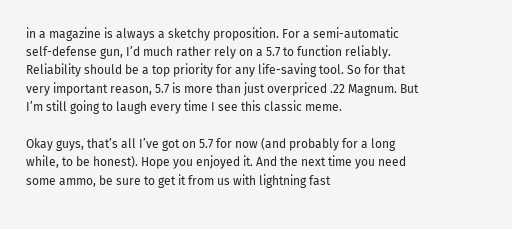in a magazine is always a sketchy proposition. For a semi-automatic self-defense gun, I’d much rather rely on a 5.7 to function reliably. Reliability should be a top priority for any life-saving tool. So for that very important reason, 5.7 is more than just overpriced .22 Magnum. But I’m still going to laugh every time I see this classic meme.

Okay guys, that’s all I’ve got on 5.7 for now (and probably for a long while, to be honest). Hope you enjoyed it. And the next time you need some ammo, be sure to get it from us with lightning fast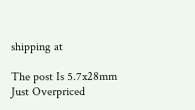shipping at

The post Is 5.7x28mm Just Overpriced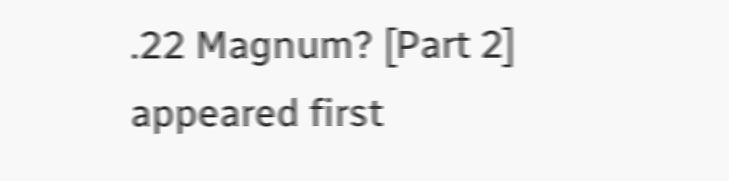.22 Magnum? [Part 2] appeared first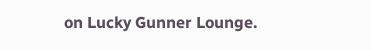on Lucky Gunner Lounge.